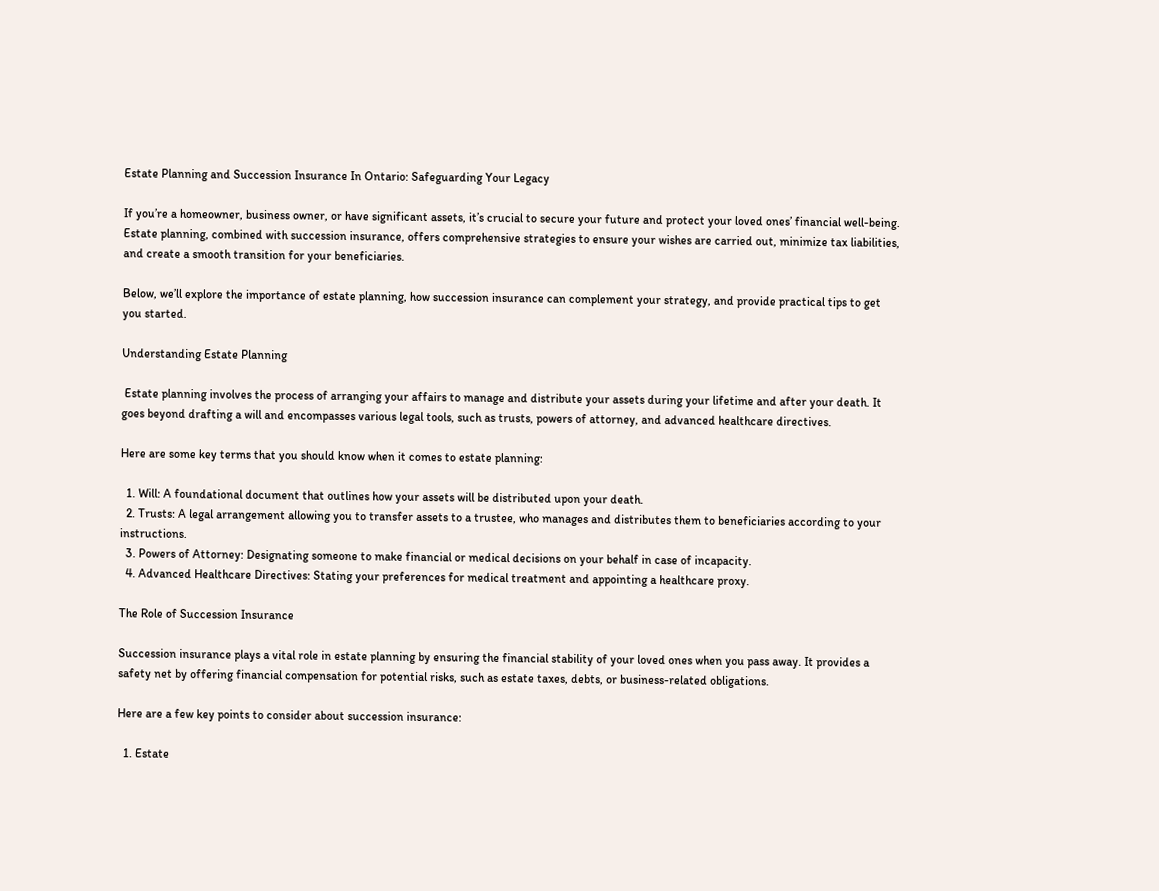Estate Planning and Succession Insurance In Ontario: Safeguarding Your Legacy

If you’re a homeowner, business owner, or have significant assets, it’s crucial to secure your future and protect your loved ones’ financial well-being. Estate planning, combined with succession insurance, offers comprehensive strategies to ensure your wishes are carried out, minimize tax liabilities, and create a smooth transition for your beneficiaries.

Below, we’ll explore the importance of estate planning, how succession insurance can complement your strategy, and provide practical tips to get you started.

Understanding Estate Planning

 Estate planning involves the process of arranging your affairs to manage and distribute your assets during your lifetime and after your death. It goes beyond drafting a will and encompasses various legal tools, such as trusts, powers of attorney, and advanced healthcare directives.

Here are some key terms that you should know when it comes to estate planning:

  1. Will: A foundational document that outlines how your assets will be distributed upon your death.
  2. Trusts: A legal arrangement allowing you to transfer assets to a trustee, who manages and distributes them to beneficiaries according to your instructions.
  3. Powers of Attorney: Designating someone to make financial or medical decisions on your behalf in case of incapacity.
  4. Advanced Healthcare Directives: Stating your preferences for medical treatment and appointing a healthcare proxy.

The Role of Succession Insurance

Succession insurance plays a vital role in estate planning by ensuring the financial stability of your loved ones when you pass away. It provides a safety net by offering financial compensation for potential risks, such as estate taxes, debts, or business-related obligations.

Here are a few key points to consider about succession insurance:

  1. Estate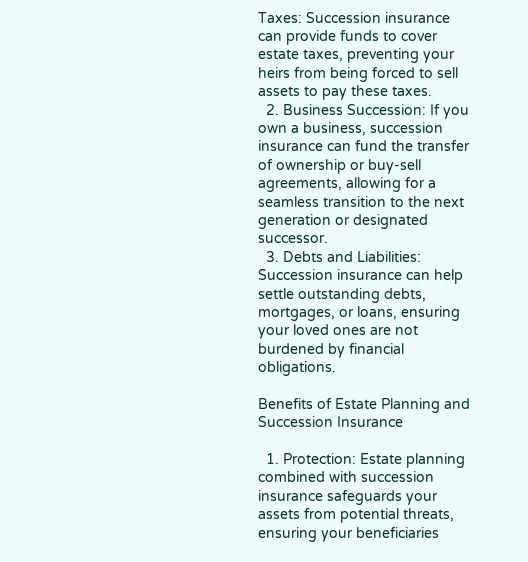Taxes: Succession insurance can provide funds to cover estate taxes, preventing your heirs from being forced to sell assets to pay these taxes.
  2. Business Succession: If you own a business, succession insurance can fund the transfer of ownership or buy-sell agreements, allowing for a seamless transition to the next generation or designated successor.
  3. Debts and Liabilities: Succession insurance can help settle outstanding debts, mortgages, or loans, ensuring your loved ones are not burdened by financial obligations.

Benefits of Estate Planning and Succession Insurance

  1. Protection: Estate planning combined with succession insurance safeguards your assets from potential threats, ensuring your beneficiaries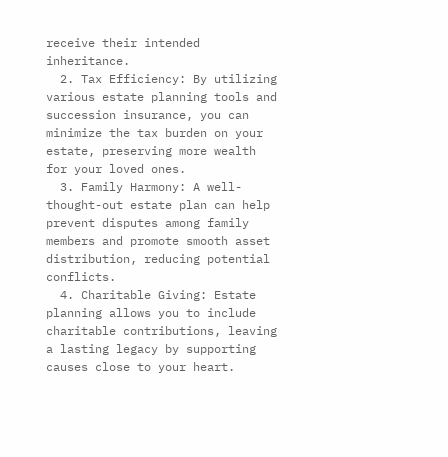receive their intended inheritance.
  2. Tax Efficiency: By utilizing various estate planning tools and succession insurance, you can minimize the tax burden on your estate, preserving more wealth for your loved ones.
  3. Family Harmony: A well-thought-out estate plan can help prevent disputes among family members and promote smooth asset distribution, reducing potential conflicts.
  4. Charitable Giving: Estate planning allows you to include charitable contributions, leaving a lasting legacy by supporting causes close to your heart.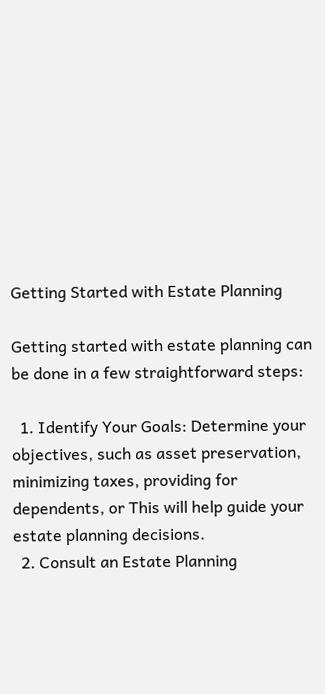Getting Started with Estate Planning

Getting started with estate planning can be done in a few straightforward steps:

  1. Identify Your Goals: Determine your objectives, such as asset preservation, minimizing taxes, providing for dependents, or This will help guide your estate planning decisions.
  2. Consult an Estate Planning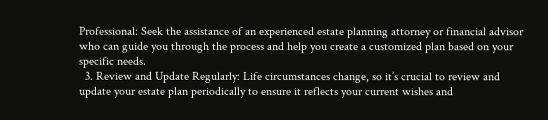Professional: Seek the assistance of an experienced estate planning attorney or financial advisor who can guide you through the process and help you create a customized plan based on your specific needs.
  3. Review and Update Regularly: Life circumstances change, so it’s crucial to review and update your estate plan periodically to ensure it reflects your current wishes and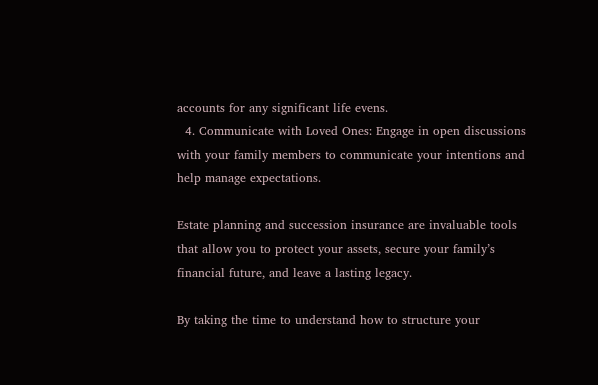accounts for any significant life evens.
  4. Communicate with Loved Ones: Engage in open discussions with your family members to communicate your intentions and help manage expectations.

Estate planning and succession insurance are invaluable tools that allow you to protect your assets, secure your family’s financial future, and leave a lasting legacy.

By taking the time to understand how to structure your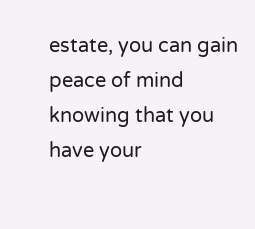estate, you can gain peace of mind knowing that you have your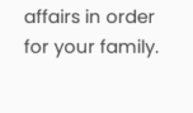affairs in order for your family.